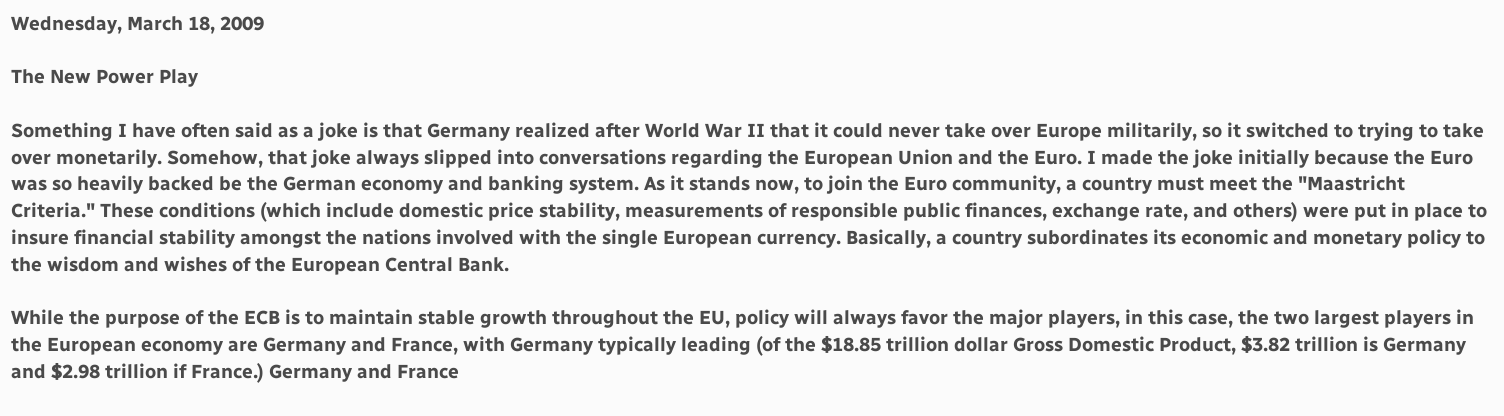Wednesday, March 18, 2009

The New Power Play

Something I have often said as a joke is that Germany realized after World War II that it could never take over Europe militarily, so it switched to trying to take over monetarily. Somehow, that joke always slipped into conversations regarding the European Union and the Euro. I made the joke initially because the Euro was so heavily backed be the German economy and banking system. As it stands now, to join the Euro community, a country must meet the "Maastricht Criteria." These conditions (which include domestic price stability, measurements of responsible public finances, exchange rate, and others) were put in place to insure financial stability amongst the nations involved with the single European currency. Basically, a country subordinates its economic and monetary policy to the wisdom and wishes of the European Central Bank.

While the purpose of the ECB is to maintain stable growth throughout the EU, policy will always favor the major players, in this case, the two largest players in the European economy are Germany and France, with Germany typically leading (of the $18.85 trillion dollar Gross Domestic Product, $3.82 trillion is Germany and $2.98 trillion if France.) Germany and France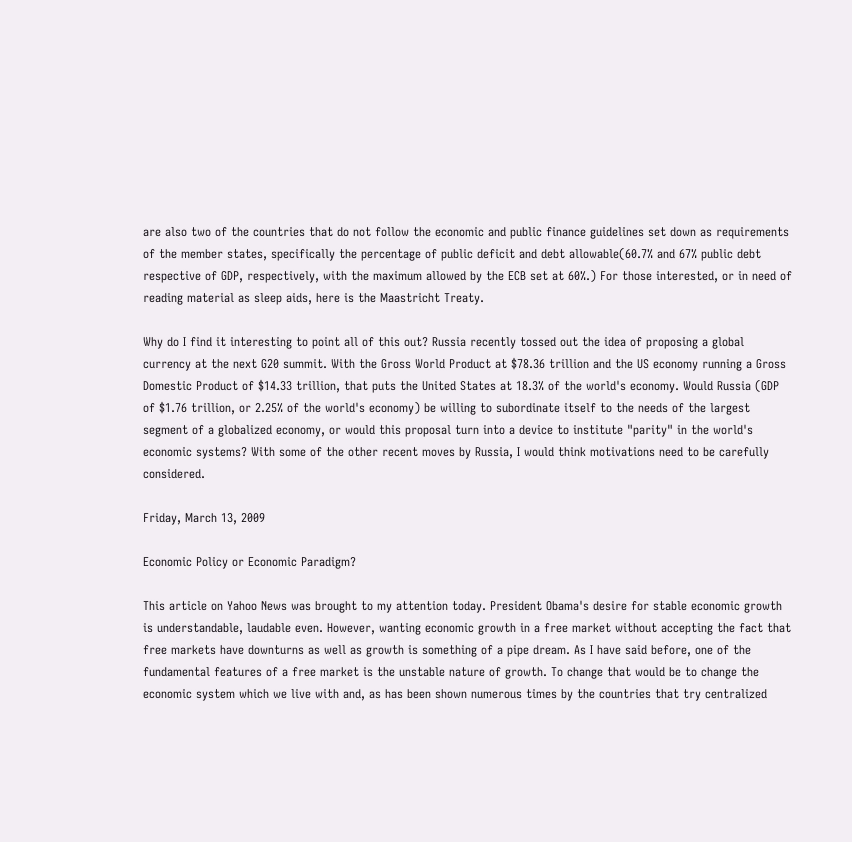are also two of the countries that do not follow the economic and public finance guidelines set down as requirements of the member states, specifically the percentage of public deficit and debt allowable(60.7% and 67% public debt respective of GDP, respectively, with the maximum allowed by the ECB set at 60%.) For those interested, or in need of reading material as sleep aids, here is the Maastricht Treaty.

Why do I find it interesting to point all of this out? Russia recently tossed out the idea of proposing a global currency at the next G20 summit. With the Gross World Product at $78.36 trillion and the US economy running a Gross Domestic Product of $14.33 trillion, that puts the United States at 18.3% of the world's economy. Would Russia (GDP of $1.76 trillion, or 2.25% of the world's economy) be willing to subordinate itself to the needs of the largest segment of a globalized economy, or would this proposal turn into a device to institute "parity" in the world's economic systems? With some of the other recent moves by Russia, I would think motivations need to be carefully considered.

Friday, March 13, 2009

Economic Policy or Economic Paradigm?

This article on Yahoo News was brought to my attention today. President Obama's desire for stable economic growth is understandable, laudable even. However, wanting economic growth in a free market without accepting the fact that free markets have downturns as well as growth is something of a pipe dream. As I have said before, one of the fundamental features of a free market is the unstable nature of growth. To change that would be to change the economic system which we live with and, as has been shown numerous times by the countries that try centralized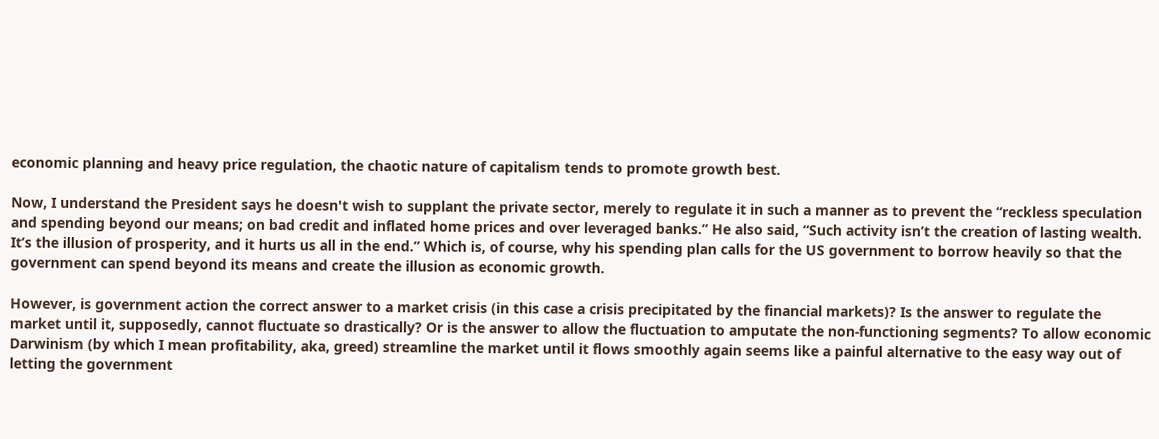economic planning and heavy price regulation, the chaotic nature of capitalism tends to promote growth best.

Now, I understand the President says he doesn't wish to supplant the private sector, merely to regulate it in such a manner as to prevent the “reckless speculation and spending beyond our means; on bad credit and inflated home prices and over leveraged banks.” He also said, “Such activity isn’t the creation of lasting wealth. It’s the illusion of prosperity, and it hurts us all in the end.” Which is, of course, why his spending plan calls for the US government to borrow heavily so that the government can spend beyond its means and create the illusion as economic growth.

However, is government action the correct answer to a market crisis (in this case a crisis precipitated by the financial markets)? Is the answer to regulate the market until it, supposedly, cannot fluctuate so drastically? Or is the answer to allow the fluctuation to amputate the non-functioning segments? To allow economic Darwinism (by which I mean profitability, aka, greed) streamline the market until it flows smoothly again seems like a painful alternative to the easy way out of letting the government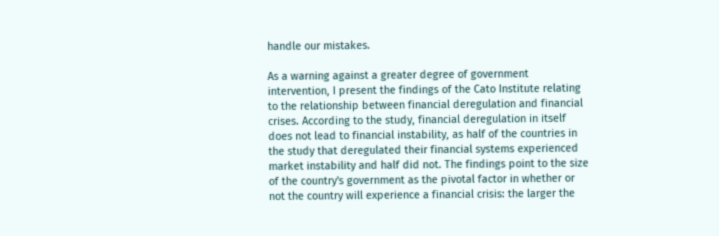handle our mistakes.

As a warning against a greater degree of government intervention, I present the findings of the Cato Institute relating to the relationship between financial deregulation and financial crises. According to the study, financial deregulation in itself does not lead to financial instability, as half of the countries in the study that deregulated their financial systems experienced market instability and half did not. The findings point to the size of the country's government as the pivotal factor in whether or not the country will experience a financial crisis: the larger the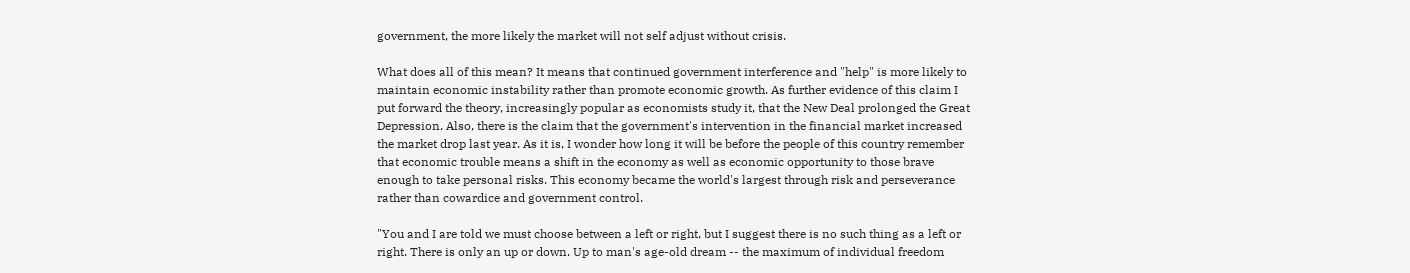government, the more likely the market will not self adjust without crisis.

What does all of this mean? It means that continued government interference and "help" is more likely to maintain economic instability rather than promote economic growth. As further evidence of this claim I put forward the theory, increasingly popular as economists study it, that the New Deal prolonged the Great Depression. Also, there is the claim that the government's intervention in the financial market increased the market drop last year. As it is, I wonder how long it will be before the people of this country remember that economic trouble means a shift in the economy as well as economic opportunity to those brave enough to take personal risks. This economy became the world's largest through risk and perseverance rather than cowardice and government control.

"You and I are told we must choose between a left or right, but I suggest there is no such thing as a left or right. There is only an up or down. Up to man's age-old dream -- the maximum of individual freedom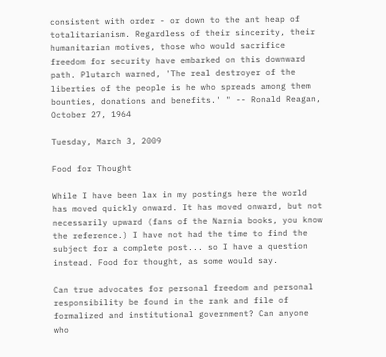consistent with order - or down to the ant heap of totalitarianism. Regardless of their sincerity, their humanitarian motives, those who would sacrifice freedom for security have embarked on this downward path. Plutarch warned, 'The real destroyer of the liberties of the people is he who spreads among them bounties, donations and benefits.' " -- Ronald Reagan, October 27, 1964

Tuesday, March 3, 2009

Food for Thought

While I have been lax in my postings here the world has moved quickly onward. It has moved onward, but not necessarily upward (fans of the Narnia books, you know the reference.) I have not had the time to find the subject for a complete post... so I have a question instead. Food for thought, as some would say.

Can true advocates for personal freedom and personal responsibility be found in the rank and file of formalized and institutional government? Can anyone who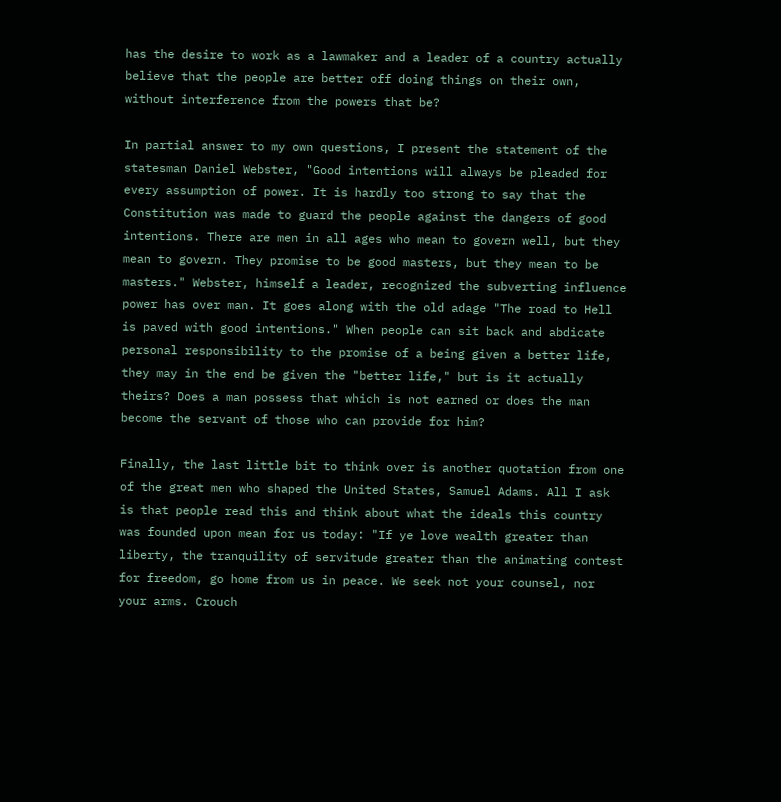has the desire to work as a lawmaker and a leader of a country actually believe that the people are better off doing things on their own, without interference from the powers that be?

In partial answer to my own questions, I present the statement of the statesman Daniel Webster, "Good intentions will always be pleaded for every assumption of power. It is hardly too strong to say that the Constitution was made to guard the people against the dangers of good intentions. There are men in all ages who mean to govern well, but they mean to govern. They promise to be good masters, but they mean to be masters." Webster, himself a leader, recognized the subverting influence power has over man. It goes along with the old adage "The road to Hell is paved with good intentions." When people can sit back and abdicate personal responsibility to the promise of a being given a better life, they may in the end be given the "better life," but is it actually theirs? Does a man possess that which is not earned or does the man become the servant of those who can provide for him?

Finally, the last little bit to think over is another quotation from one of the great men who shaped the United States, Samuel Adams. All I ask is that people read this and think about what the ideals this country was founded upon mean for us today: "If ye love wealth greater than liberty, the tranquility of servitude greater than the animating contest for freedom, go home from us in peace. We seek not your counsel, nor your arms. Crouch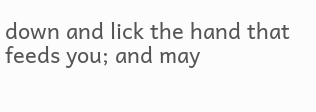down and lick the hand that feeds you; and may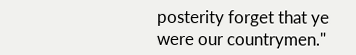posterity forget that ye were our countrymen."